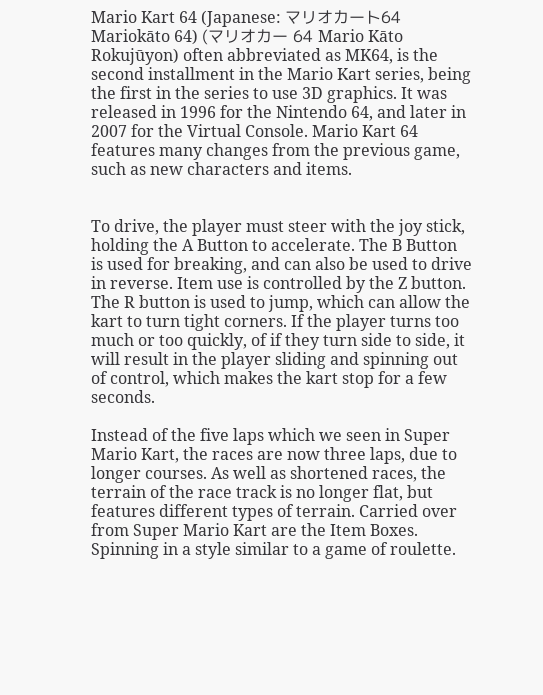Mario Kart 64 (Japanese: マリオカート64 Mariokāto 64) (マリオカー 64 Mario Kāto Rokujūyon) often abbreviated as MK64, is the second installment in the Mario Kart series, being the first in the series to use 3D graphics. It was released in 1996 for the Nintendo 64, and later in 2007 for the Virtual Console. Mario Kart 64 features many changes from the previous game, such as new characters and items.


To drive, the player must steer with the joy stick, holding the A Button to accelerate. The B Button is used for breaking, and can also be used to drive in reverse. Item use is controlled by the Z button. The R button is used to jump, which can allow the kart to turn tight corners. If the player turns too much or too quickly, of if they turn side to side, it will result in the player sliding and spinning out of control, which makes the kart stop for a few seconds.

Instead of the five laps which we seen in Super Mario Kart, the races are now three laps, due to longer courses. As well as shortened races, the terrain of the race track is no longer flat, but features different types of terrain. Carried over from Super Mario Kart are the Item Boxes. Spinning in a style similar to a game of roulette.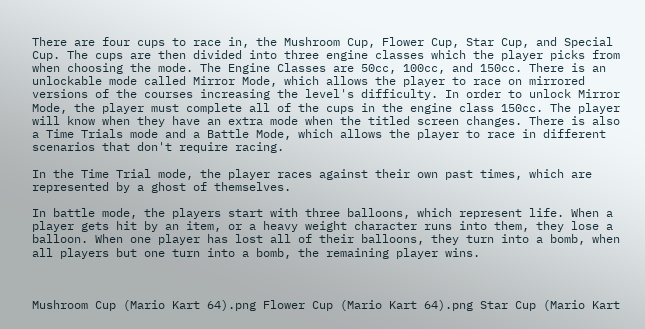There are four cups to race in, the Mushroom Cup, Flower Cup, Star Cup, and Special Cup. The cups are then divided into three engine classes which the player picks from when choosing the mode. The Engine Classes are 50cc, 100cc, and 150cc. There is an unlockable mode called Mirror Mode, which allows the player to race on mirrored versions of the courses increasing the level's difficulty. In order to unlock Mirror Mode, the player must complete all of the cups in the engine class 150cc. The player will know when they have an extra mode when the titled screen changes. There is also a Time Trials mode and a Battle Mode, which allows the player to race in different scenarios that don't require racing.

In the Time Trial mode, the player races against their own past times, which are represented by a ghost of themselves.

In battle mode, the players start with three balloons, which represent life. When a player gets hit by an item, or a heavy weight character runs into them, they lose a balloon. When one player has lost all of their balloons, they turn into a bomb, when all players but one turn into a bomb, the remaining player wins.



Mushroom Cup (Mario Kart 64).png Flower Cup (Mario Kart 64).png Star Cup (Mario Kart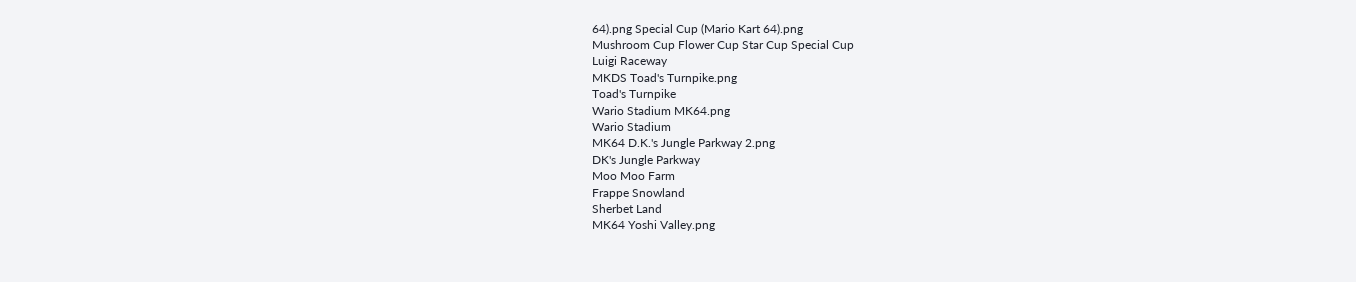64).png Special Cup (Mario Kart 64).png
Mushroom Cup Flower Cup Star Cup Special Cup
Luigi Raceway
MKDS Toad's Turnpike.png
Toad's Turnpike
Wario Stadium MK64.png
Wario Stadium
MK64 D.K.'s Jungle Parkway 2.png
DK's Jungle Parkway
Moo Moo Farm
Frappe Snowland
Sherbet Land
MK64 Yoshi Valley.png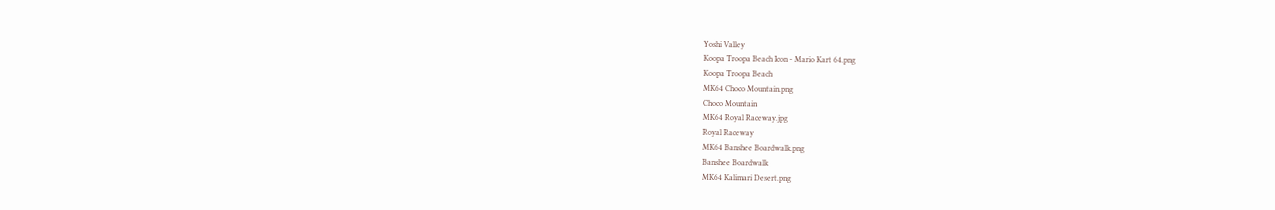Yoshi Valley
Koopa Troopa Beach Icon - Mario Kart 64.png
Koopa Troopa Beach
MK64 Choco Mountain.png
Choco Mountain
MK64 Royal Raceway.jpg
Royal Raceway
MK64 Banshee Boardwalk.png
Banshee Boardwalk
MK64 Kalimari Desert.png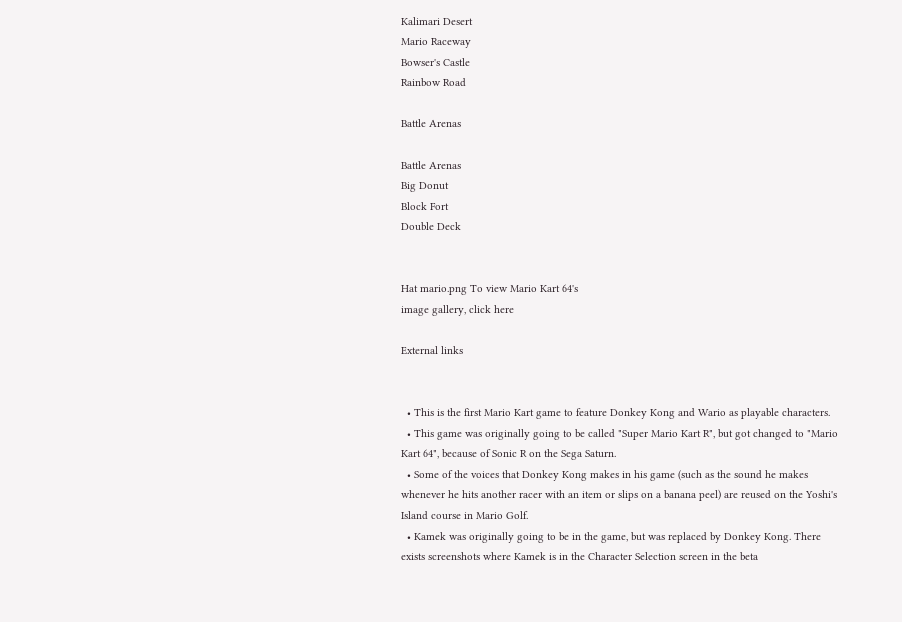Kalimari Desert
Mario Raceway
Bowser's Castle
Rainbow Road

Battle Arenas

Battle Arenas
Big Donut
Block Fort
Double Deck


Hat mario.png To view Mario Kart 64's
image gallery, click here

External links


  • This is the first Mario Kart game to feature Donkey Kong and Wario as playable characters.
  • This game was originally going to be called "Super Mario Kart R", but got changed to "Mario Kart 64", because of Sonic R on the Sega Saturn.
  • Some of the voices that Donkey Kong makes in his game (such as the sound he makes whenever he hits another racer with an item or slips on a banana peel) are reused on the Yoshi's Island course in Mario Golf.
  • Kamek was originally going to be in the game, but was replaced by Donkey Kong. There exists screenshots where Kamek is in the Character Selection screen in the beta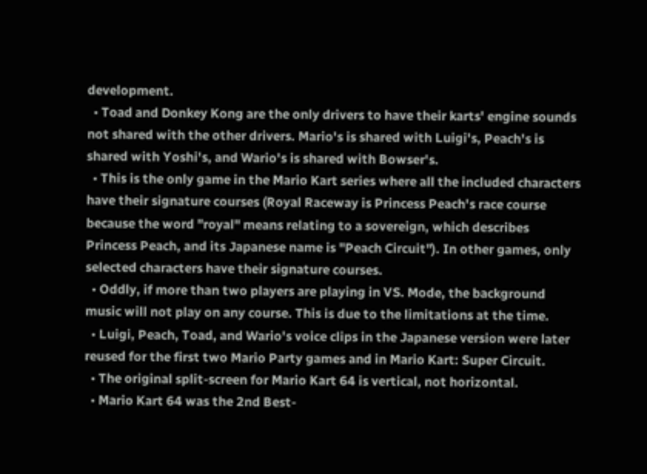development.
  • Toad and Donkey Kong are the only drivers to have their karts' engine sounds not shared with the other drivers. Mario's is shared with Luigi's, Peach's is shared with Yoshi's, and Wario's is shared with Bowser's.
  • This is the only game in the Mario Kart series where all the included characters have their signature courses (Royal Raceway is Princess Peach's race course because the word "royal" means relating to a sovereign, which describes Princess Peach, and its Japanese name is "Peach Circuit"). In other games, only selected characters have their signature courses.
  • Oddly, if more than two players are playing in VS. Mode, the background music will not play on any course. This is due to the limitations at the time.
  • Luigi, Peach, Toad, and Wario's voice clips in the Japanese version were later reused for the first two Mario Party games and in Mario Kart: Super Circuit.
  • The original split-screen for Mario Kart 64 is vertical, not horizontal.
  • Mario Kart 64 was the 2nd Best-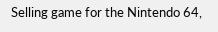Selling game for the Nintendo 64,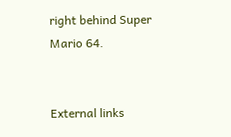right behind Super Mario 64.


External links